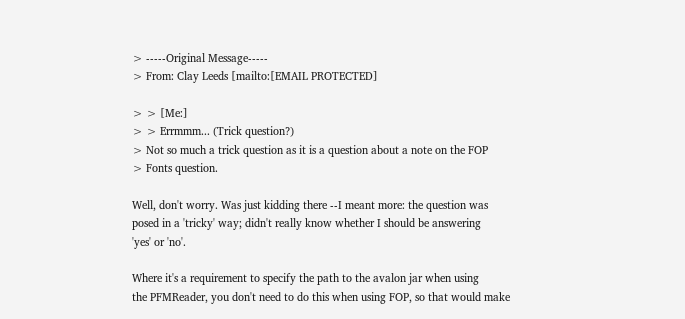> -----Original Message-----
> From: Clay Leeds [mailto:[EMAIL PROTECTED]

> > [Me:]
> > Errmmm... (Trick question?)
> Not so much a trick question as it is a question about a note on the FOP
> Fonts question.

Well, don't worry. Was just kidding there --I meant more: the question was
posed in a 'tricky' way; didn't really know whether I should be answering
'yes' or 'no'.

Where it's a requirement to specify the path to the avalon jar when using
the PFMReader, you don't need to do this when using FOP, so that would make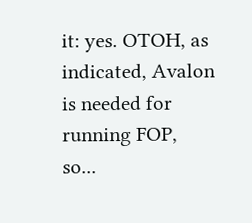it: yes. OTOH, as indicated, Avalon is needed for running FOP, so...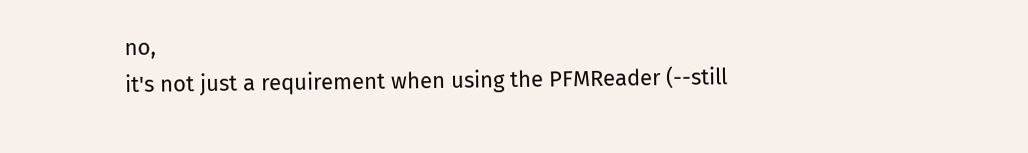no,
it's not just a requirement when using the PFMReader (--still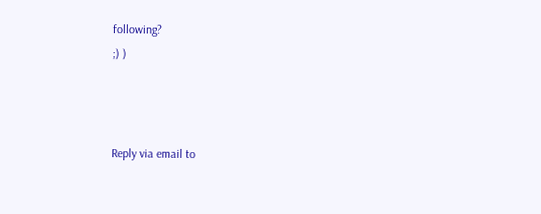following?
;) )



Reply via email to